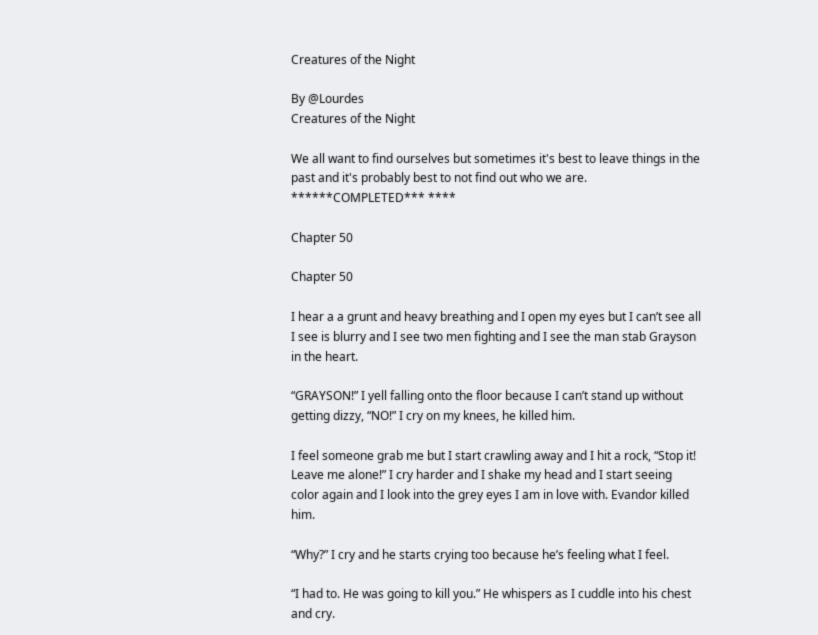Creatures of the Night

By @Lourdes
Creatures of the Night

We all want to find ourselves but sometimes it's best to leave things in the past and it's probably best to not find out who we are. ******COMPLETED*** ****

Chapter 50

Chapter 50

I hear a a grunt and heavy breathing and I open my eyes but I can’t see all I see is blurry and I see two men fighting and I see the man stab Grayson in the heart.

“GRAYSON!” I yell falling onto the floor because I can’t stand up without getting dizzy, “NO!” I cry on my knees, he killed him.

I feel someone grab me but I start crawling away and I hit a rock, “Stop it! Leave me alone!” I cry harder and I shake my head and I start seeing color again and I look into the grey eyes I am in love with. Evandor killed him.

“Why?” I cry and he starts crying too because he’s feeling what I feel.

“I had to. He was going to kill you.” He whispers as I cuddle into his chest and cry.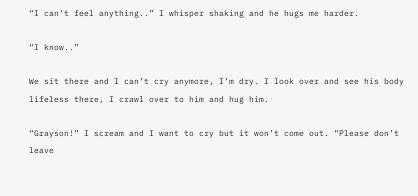“I can’t feel anything..” I whisper shaking and he hugs me harder.

“I know..”

We sit there and I can’t cry anymore, I’m dry. I look over and see his body lifeless there, I crawl over to him and hug him.

“Grayson!” I scream and I want to cry but it won’t come out. “Please don’t leave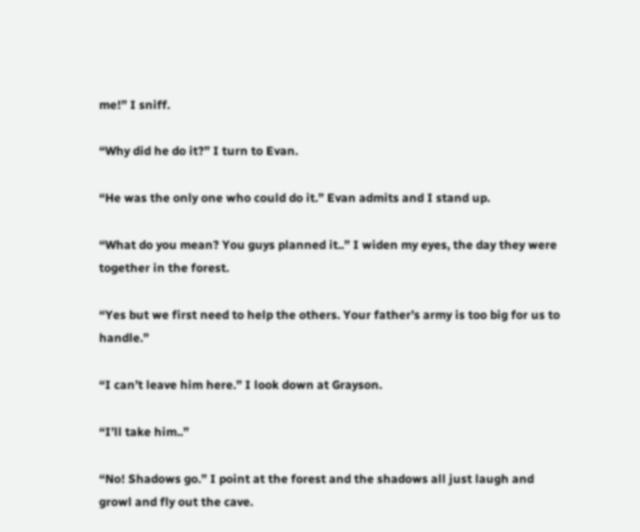me!” I sniff.

“Why did he do it?” I turn to Evan.

“He was the only one who could do it.” Evan admits and I stand up.

“What do you mean? You guys planned it..” I widen my eyes, the day they were together in the forest.

“Yes but we first need to help the others. Your father’s army is too big for us to handle.”

“I can’t leave him here.” I look down at Grayson.

“I’ll take him..”

“No! Shadows go.” I point at the forest and the shadows all just laugh and growl and fly out the cave.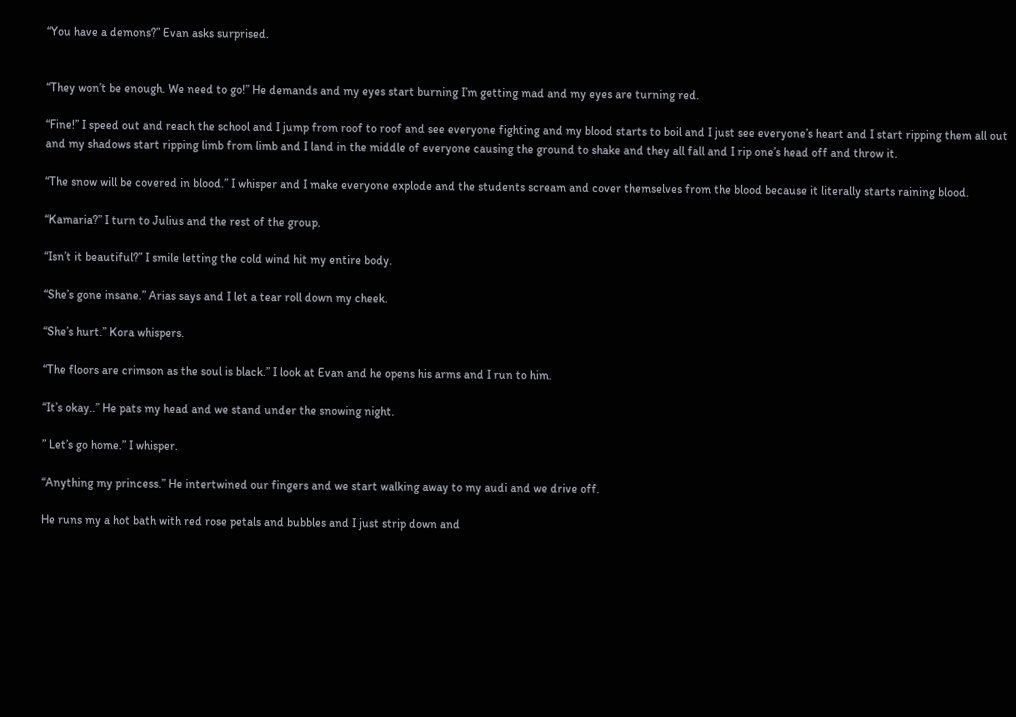“You have a demons?” Evan asks surprised.


“They won’t be enough. We need to go!” He demands and my eyes start burning I’m getting mad and my eyes are turning red.

“Fine!” I speed out and reach the school and I jump from roof to roof and see everyone fighting and my blood starts to boil and I just see everyone’s heart and I start ripping them all out and my shadows start ripping limb from limb and I land in the middle of everyone causing the ground to shake and they all fall and I rip one’s head off and throw it.

“The snow will be covered in blood.” I whisper and I make everyone explode and the students scream and cover themselves from the blood because it literally starts raining blood.

“Kamaria?” I turn to Julius and the rest of the group.

“Isn’t it beautiful?” I smile letting the cold wind hit my entire body.

“She’s gone insane.” Arias says and I let a tear roll down my cheek.

“She’s hurt.” Kora whispers.

“The floors are crimson as the soul is black.” I look at Evan and he opens his arms and I run to him.

“It’s okay..” He pats my head and we stand under the snowing night.

” Let’s go home.” I whisper.

“Anything my princess.” He intertwined our fingers and we start walking away to my audi and we drive off.

He runs my a hot bath with red rose petals and bubbles and I just strip down and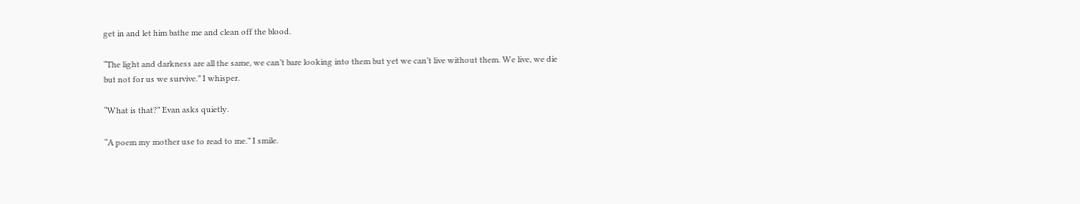get in and let him bathe me and clean off the blood.

“The light and darkness are all the same, we can’t bare looking into them but yet we can’t live without them. We live, we die but not for us we survive.” I whisper.

“What is that?” Evan asks quietly.

“A poem my mother use to read to me.” I smile.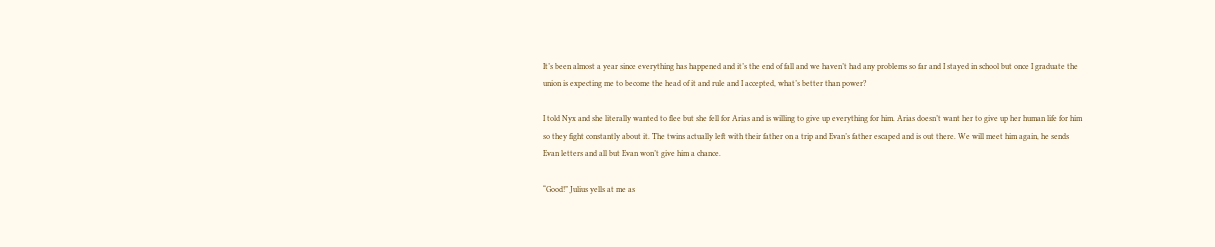It’s been almost a year since everything has happened and it’s the end of fall and we haven’t had any problems so far and I stayed in school but once I graduate the union is expecting me to become the head of it and rule and I accepted, what’s better than power?

I told Nyx and she literally wanted to flee but she fell for Arias and is willing to give up everything for him. Arias doesn’t want her to give up her human life for him so they fight constantly about it. The twins actually left with their father on a trip and Evan’s father escaped and is out there. We will meet him again, he sends Evan letters and all but Evan won’t give him a chance.

“Good!” Julius yells at me as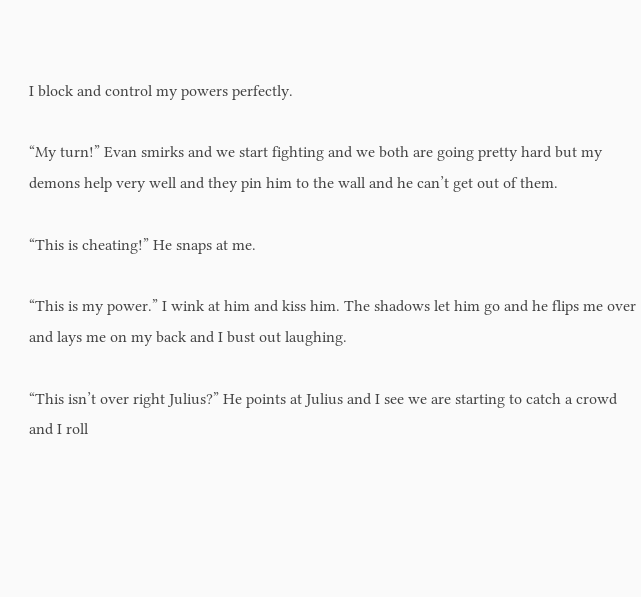I block and control my powers perfectly.

“My turn!” Evan smirks and we start fighting and we both are going pretty hard but my demons help very well and they pin him to the wall and he can’t get out of them.

“This is cheating!” He snaps at me.

“This is my power.” I wink at him and kiss him. The shadows let him go and he flips me over and lays me on my back and I bust out laughing.

“This isn’t over right Julius?” He points at Julius and I see we are starting to catch a crowd and I roll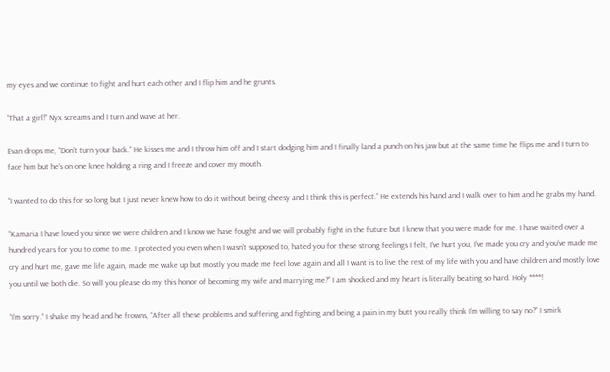my eyes and we continue to fight and hurt each other and I flip him and he grunts.

“That a girl!” Nyx screams and I turn and wave at her.

Evan drops me, “Don’t turn your back.” He kisses me and I throw him off and I start dodging him and I finally land a punch on his jaw but at the same time he flips me and I turn to face him but he’s on one knee holding a ring and I freeze and cover my mouth.

“I wanted to do this for so long but I just never knew how to do it without being cheesy and I think this is perfect.” He extends his hand and I walk over to him and he grabs my hand.

“Kamaria I have loved you since we were children and I know we have fought and we will probably fight in the future but I knew that you were made for me. I have waited over a hundred years for you to come to me. I protected you even when I wasn’t supposed to, hated you for these strong feelings I felt, I’ve hurt you, I’ve made you cry and you’ve made me cry and hurt me, gave me life again, made me wake up but mostly you made me feel love again and all I want is to live the rest of my life with you and have children and mostly love you until we both die. So will you please do my this honor of becoming my wife and marrying me?” I am shocked and my heart is literally beating so hard. Holy ****!

“I’m sorry.” I shake my head and he frowns, “After all these problems and suffering and fighting and being a pain in my butt you really think I’m willing to say no?” I smirk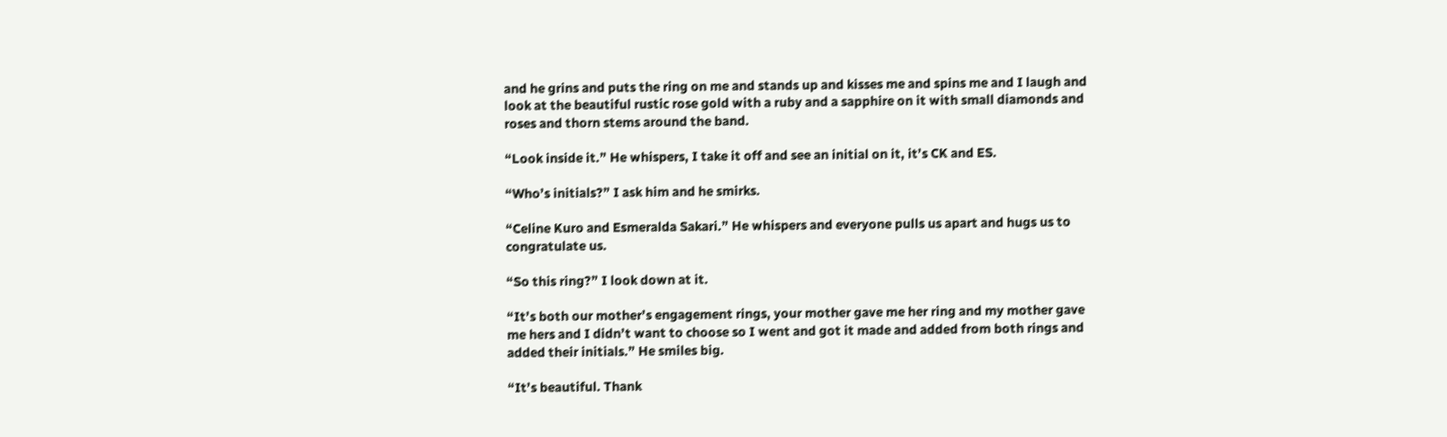and he grins and puts the ring on me and stands up and kisses me and spins me and I laugh and look at the beautiful rustic rose gold with a ruby and a sapphire on it with small diamonds and roses and thorn stems around the band.

“Look inside it.” He whispers, I take it off and see an initial on it, it’s CK and ES.

“Who’s initials?” I ask him and he smirks.

“Celine Kuro and Esmeralda Sakari.” He whispers and everyone pulls us apart and hugs us to congratulate us.

“So this ring?” I look down at it.

“It’s both our mother’s engagement rings, your mother gave me her ring and my mother gave me hers and I didn’t want to choose so I went and got it made and added from both rings and added their initials.” He smiles big.

“It’s beautiful. Thank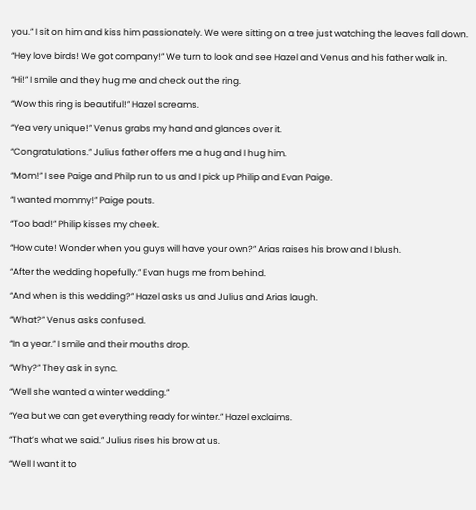you.” I sit on him and kiss him passionately. We were sitting on a tree just watching the leaves fall down.

“Hey love birds! We got company!” We turn to look and see Hazel and Venus and his father walk in.

“Hi!” I smile and they hug me and check out the ring.

“Wow this ring is beautiful!” Hazel screams.

“Yea very unique!” Venus grabs my hand and glances over it.

“Congratulations.” Julius father offers me a hug and I hug him.

“Mom!” I see Paige and Philp run to us and I pick up Philip and Evan Paige.

“I wanted mommy!” Paige pouts.

“Too bad!” Philip kisses my cheek.

“How cute! Wonder when you guys will have your own?” Arias raises his brow and I blush.

“After the wedding hopefully.” Evan hugs me from behind.

“And when is this wedding?” Hazel asks us and Julius and Arias laugh.

“What?” Venus asks confused.

“In a year.” I smile and their mouths drop.

“Why?” They ask in sync.

“Well she wanted a winter wedding.”

“Yea but we can get everything ready for winter.” Hazel exclaims.

“That’s what we said.” Julius rises his brow at us.

“Well I want it to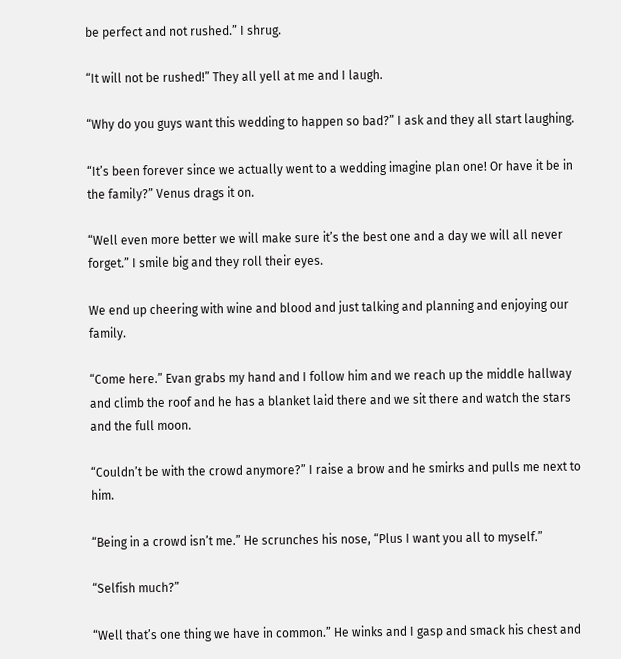be perfect and not rushed.” I shrug.

“It will not be rushed!” They all yell at me and I laugh.

“Why do you guys want this wedding to happen so bad?” I ask and they all start laughing.

“It’s been forever since we actually went to a wedding imagine plan one! Or have it be in the family?” Venus drags it on.

“Well even more better we will make sure it’s the best one and a day we will all never forget.” I smile big and they roll their eyes.

We end up cheering with wine and blood and just talking and planning and enjoying our family.

“Come here.” Evan grabs my hand and I follow him and we reach up the middle hallway and climb the roof and he has a blanket laid there and we sit there and watch the stars and the full moon.

“Couldn’t be with the crowd anymore?” I raise a brow and he smirks and pulls me next to him.

“Being in a crowd isn’t me.” He scrunches his nose, “Plus I want you all to myself.”

“Selfish much?”

“Well that’s one thing we have in common.” He winks and I gasp and smack his chest and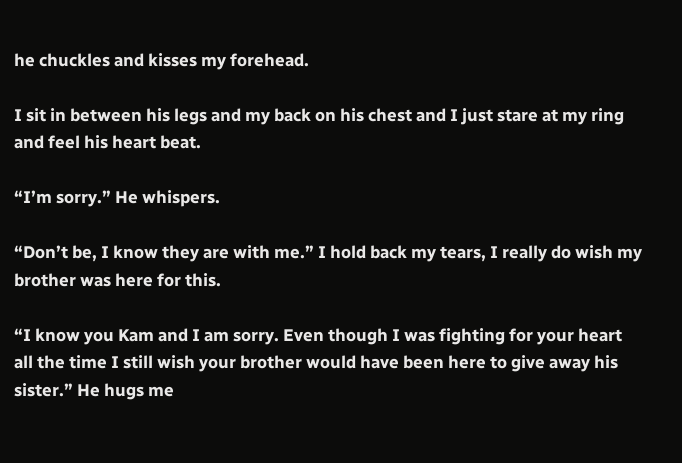he chuckles and kisses my forehead.

I sit in between his legs and my back on his chest and I just stare at my ring and feel his heart beat.

“I’m sorry.” He whispers.

“Don’t be, I know they are with me.” I hold back my tears, I really do wish my brother was here for this.

“I know you Kam and I am sorry. Even though I was fighting for your heart all the time I still wish your brother would have been here to give away his sister.” He hugs me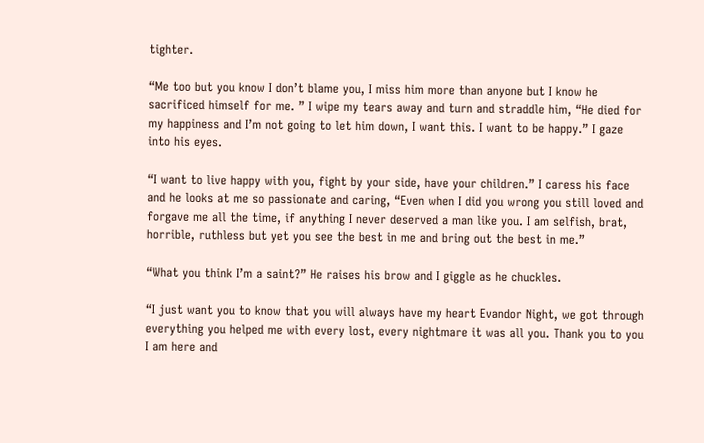tighter.

“Me too but you know I don’t blame you, I miss him more than anyone but I know he sacrificed himself for me. ” I wipe my tears away and turn and straddle him, “He died for my happiness and I’m not going to let him down, I want this. I want to be happy.” I gaze into his eyes.

“I want to live happy with you, fight by your side, have your children.” I caress his face and he looks at me so passionate and caring, “Even when I did you wrong you still loved and forgave me all the time, if anything I never deserved a man like you. I am selfish, brat, horrible, ruthless but yet you see the best in me and bring out the best in me.”

“What you think I’m a saint?” He raises his brow and I giggle as he chuckles.

“I just want you to know that you will always have my heart Evandor Night, we got through everything you helped me with every lost, every nightmare it was all you. Thank you to you I am here and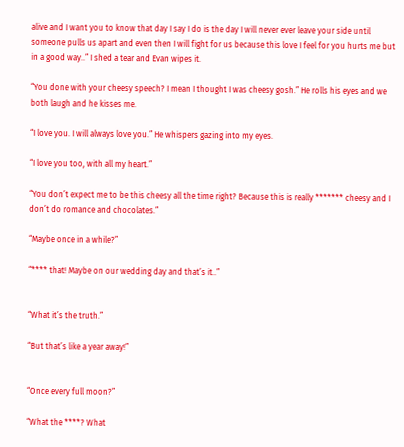alive and I want you to know that day I say I do is the day I will never ever leave your side until someone pulls us apart and even then I will fight for us because this love I feel for you hurts me but in a good way..” I shed a tear and Evan wipes it.

“You done with your cheesy speech? I mean I thought I was cheesy gosh.” He rolls his eyes and we both laugh and he kisses me.

“I love you. I will always love you.” He whispers gazing into my eyes.

“I love you too, with all my heart.”

“You don’t expect me to be this cheesy all the time right? Because this is really ******* cheesy and I don’t do romance and chocolates.”

“Maybe once in a while?”

“**** that! Maybe on our wedding day and that’s it..”


“What it’s the truth.”

“But that’s like a year away!”


“Once every full moon?”

“What the ****? What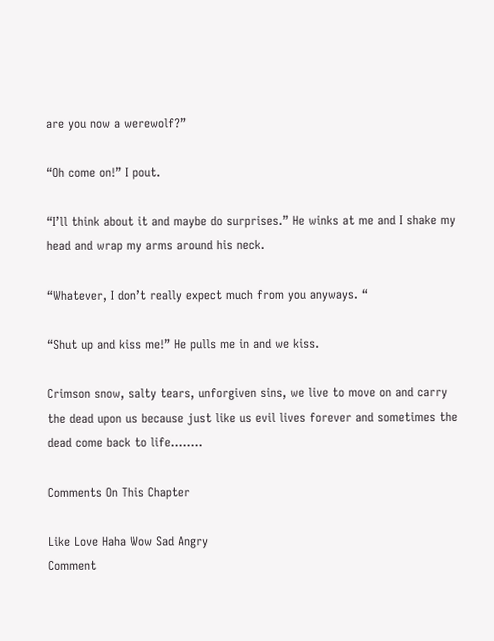are you now a werewolf?”

“Oh come on!” I pout.

“I’ll think about it and maybe do surprises.” He winks at me and I shake my head and wrap my arms around his neck.

“Whatever, I don’t really expect much from you anyways. “

“Shut up and kiss me!” He pulls me in and we kiss.

Crimson snow, salty tears, unforgiven sins, we live to move on and carry the dead upon us because just like us evil lives forever and sometimes the dead come back to life……..

Comments On This Chapter

Like Love Haha Wow Sad Angry
Comment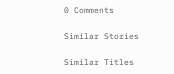0 Comments

Similar Stories

Similar Titles